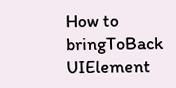How to bringToBack UIElement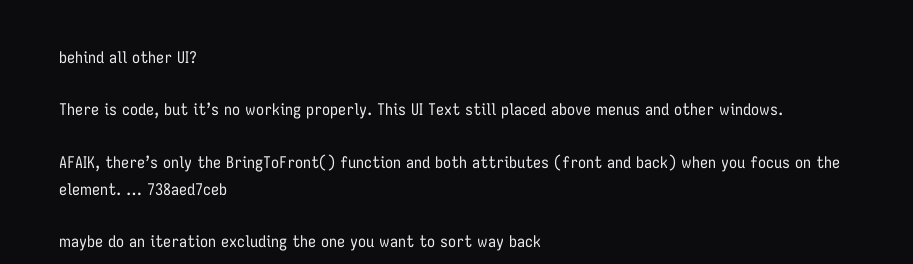behind all other UI?

There is code, but it’s no working properly. This UI Text still placed above menus and other windows.

AFAIK, there’s only the BringToFront() function and both attributes (front and back) when you focus on the element. … 738aed7ceb

maybe do an iteration excluding the one you want to sort way back